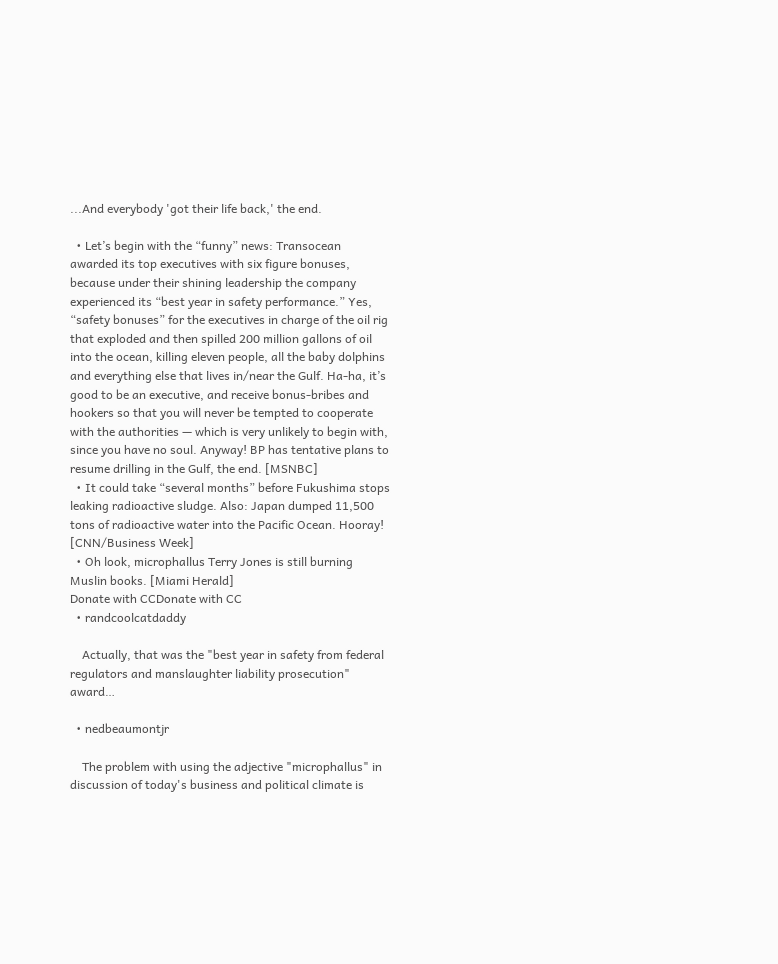...And everybody 'got their life back,' the end.

  • Let’s begin with the “funny” news: Transocean awarded its top executives with six figure bonuses, because under their shining leadership the company experienced its “best year in safety performance.” Yes, “safety bonuses” for the executives in charge of the oil rig that exploded and then spilled 200 million gallons of oil into the ocean, killing eleven people, all the baby dolphins and everything else that lives in/near the Gulf. Ha-ha, it’s good to be an executive, and receive bonus-bribes and hookers so that you will never be tempted to cooperate with the authorities — which is very unlikely to begin with, since you have no soul. Anyway! BP has tentative plans to resume drilling in the Gulf, the end. [MSNBC]
  • It could take “several months” before Fukushima stops leaking radioactive sludge. Also: Japan dumped 11,500 tons of radioactive water into the Pacific Ocean. Hooray! [CNN/Business Week]
  • Oh look, microphallus Terry Jones is still burning Muslin books. [Miami Herald]
Donate with CCDonate with CC
  • randcoolcatdaddy

    Actually, that was the "best year in safety from federal regulators and manslaughter liability prosecution" award…

  • nedbeaumontjr

    The problem with using the adjective "microphallus" in discussion of today's business and political climate is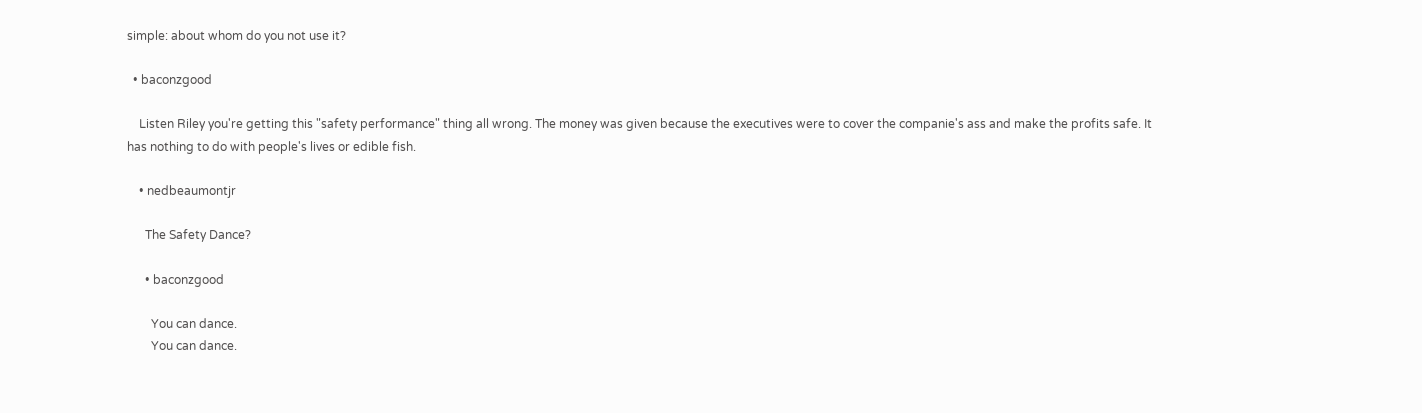simple: about whom do you not use it?

  • baconzgood

    Listen Riley you're getting this "safety performance" thing all wrong. The money was given because the executives were to cover the companie's ass and make the profits safe. It has nothing to do with people's lives or edible fish.

    • nedbeaumontjr

      The Safety Dance?

      • baconzgood

        You can dance.
        You can dance.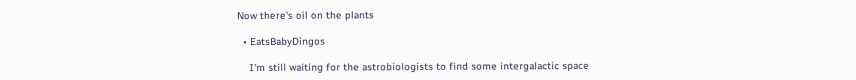Now there's oil on the plants

  • EatsBabyDingos

    I'm still waiting for the astrobiologists to find some intergalactic space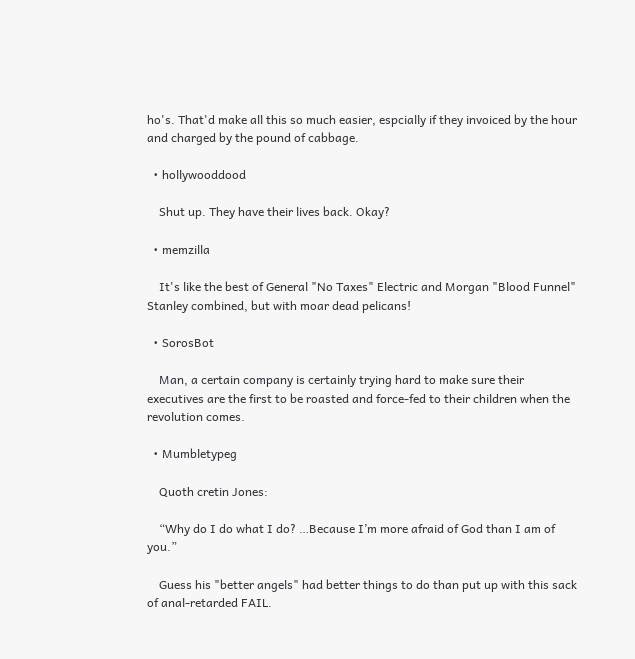ho's. That'd make all this so much easier, espcially if they invoiced by the hour and charged by the pound of cabbage.

  • hollywooddood

    Shut up. They have their lives back. Okay?

  • memzilla

    It's like the best of General "No Taxes" Electric and Morgan "Blood Funnel" Stanley combined, but with moar dead pelicans!

  • SorosBot

    Man, a certain company is certainly trying hard to make sure their executives are the first to be roasted and force-fed to their children when the revolution comes.

  • Mumbletypeg

    Quoth cretin Jones:

    “Why do I do what I do? …Because I’m more afraid of God than I am of you.”

    Guess his "better angels" had better things to do than put up with this sack of anal-retarded FAIL.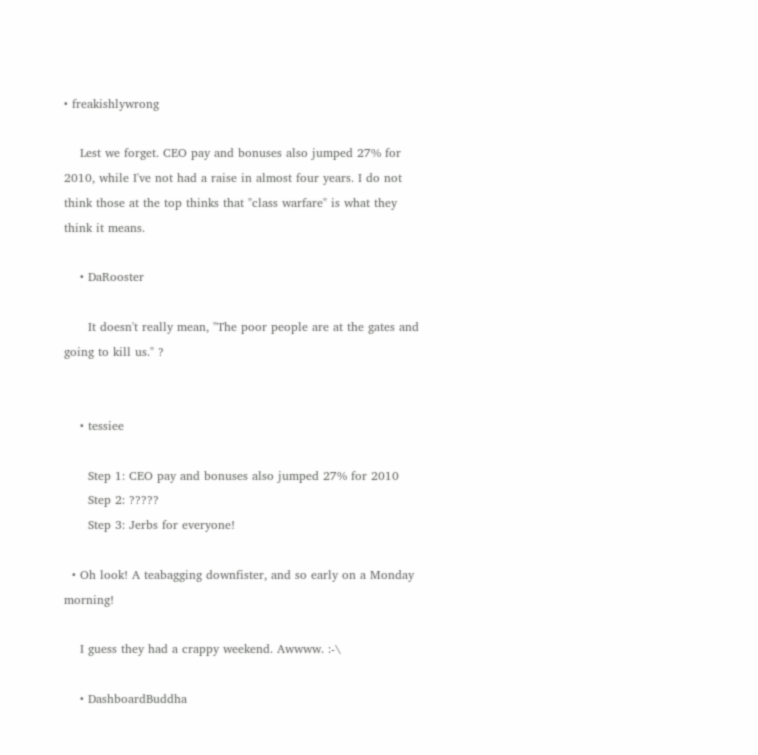• freakishlywrong

    Lest we forget. CEO pay and bonuses also jumped 27% for 2010, while I've not had a raise in almost four years. I do not think those at the top thinks that "class warfare" is what they think it means.

    • DaRooster

      It doesn't really mean, "The poor people are at the gates and going to kill us." ?


    • tessiee

      Step 1: CEO pay and bonuses also jumped 27% for 2010
      Step 2: ?????
      Step 3: Jerbs for everyone!

  • Oh look! A teabagging downfister, and so early on a Monday morning!

    I guess they had a crappy weekend. Awwww. :-\

    • DashboardBuddha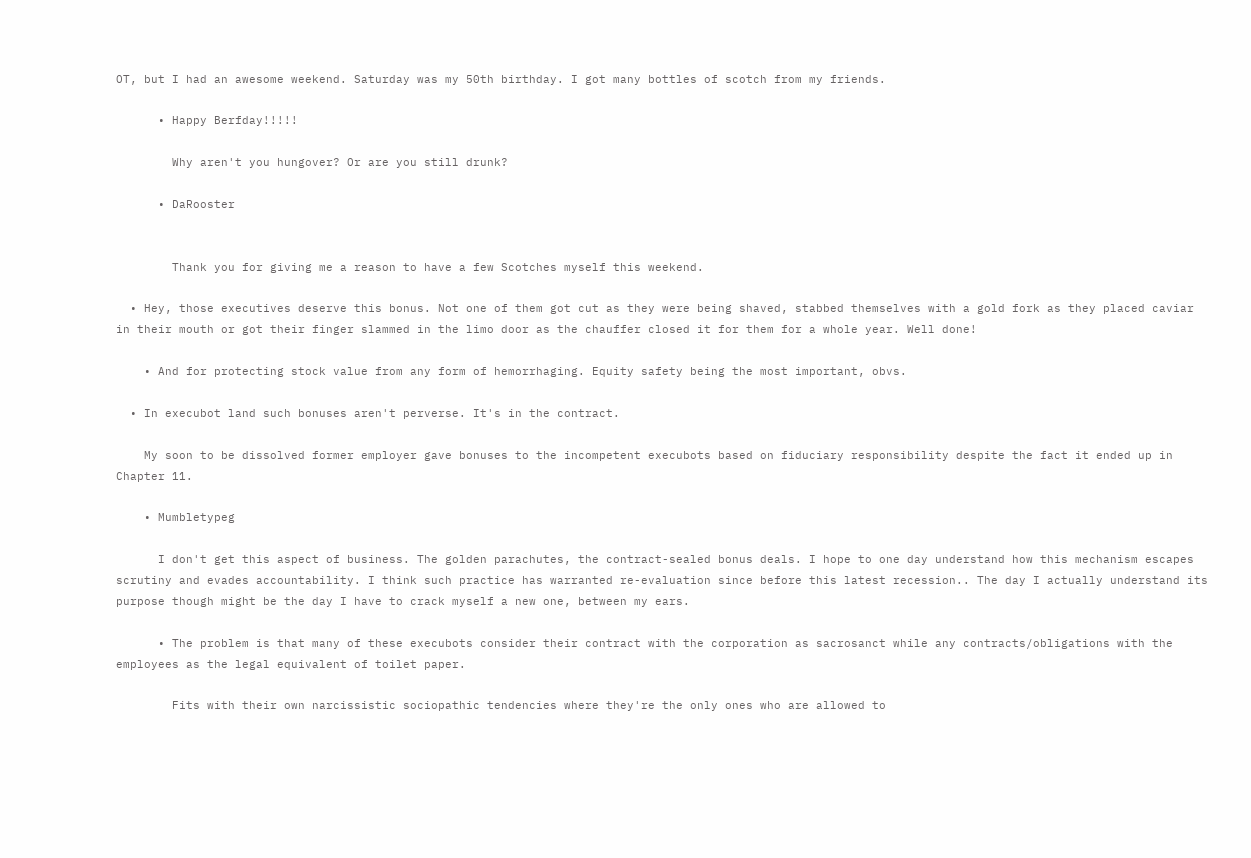OT, but I had an awesome weekend. Saturday was my 50th birthday. I got many bottles of scotch from my friends.

      • Happy Berfday!!!!!

        Why aren't you hungover? Or are you still drunk?

      • DaRooster


        Thank you for giving me a reason to have a few Scotches myself this weekend.

  • Hey, those executives deserve this bonus. Not one of them got cut as they were being shaved, stabbed themselves with a gold fork as they placed caviar in their mouth or got their finger slammed in the limo door as the chauffer closed it for them for a whole year. Well done!

    • And for protecting stock value from any form of hemorrhaging. Equity safety being the most important, obvs.

  • In execubot land such bonuses aren't perverse. It's in the contract.

    My soon to be dissolved former employer gave bonuses to the incompetent execubots based on fiduciary responsibility despite the fact it ended up in Chapter 11.

    • Mumbletypeg

      I don't get this aspect of business. The golden parachutes, the contract-sealed bonus deals. I hope to one day understand how this mechanism escapes scrutiny and evades accountability. I think such practice has warranted re-evaluation since before this latest recession.. The day I actually understand its purpose though might be the day I have to crack myself a new one, between my ears.

      • The problem is that many of these execubots consider their contract with the corporation as sacrosanct while any contracts/obligations with the employees as the legal equivalent of toilet paper.

        Fits with their own narcissistic sociopathic tendencies where they're the only ones who are allowed to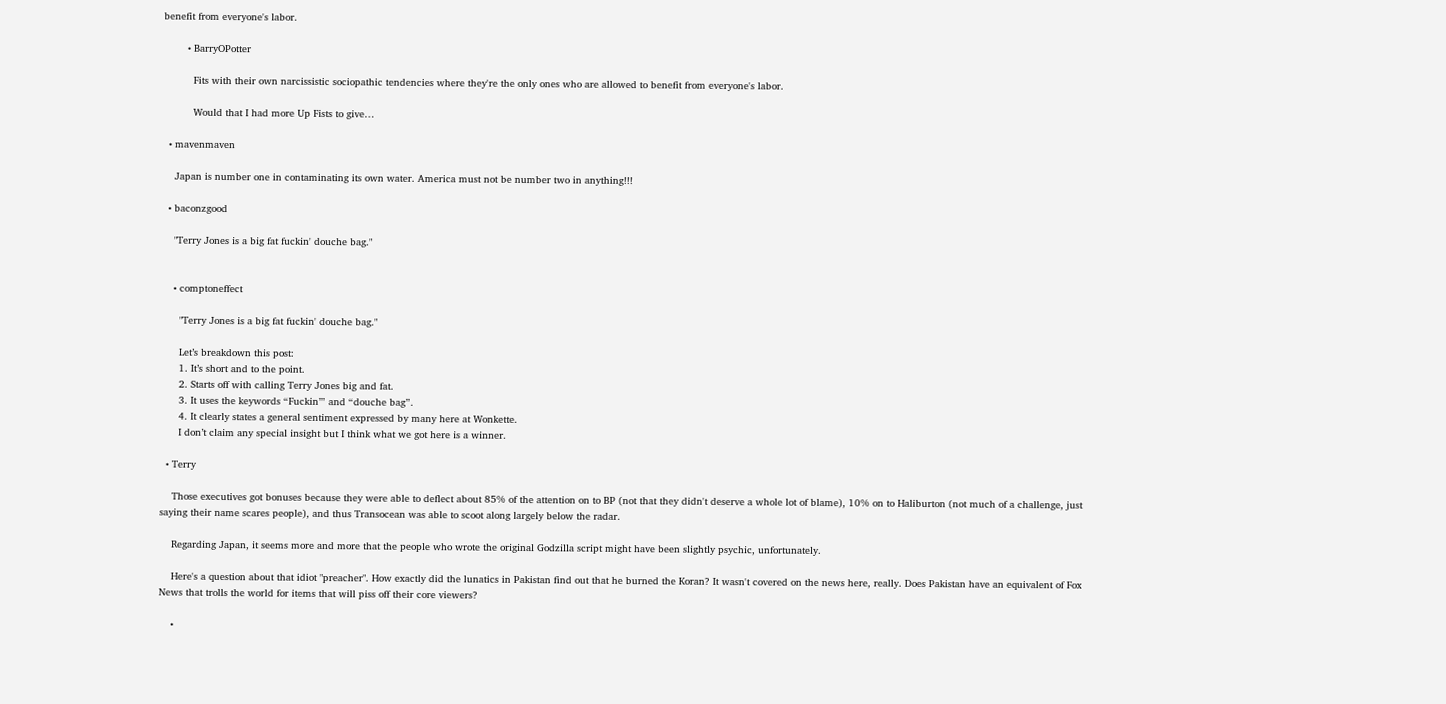benefit from everyone's labor.

        • BarryOPotter

          Fits with their own narcissistic sociopathic tendencies where they're the only ones who are allowed to benefit from everyone's labor.

          Would that I had more Up Fists to give…

  • mavenmaven

    Japan is number one in contaminating its own water. America must not be number two in anything!!!

  • baconzgood

    "Terry Jones is a big fat fuckin' douche bag."


    • comptoneffect

      "Terry Jones is a big fat fuckin' douche bag."

      Let’s breakdown this post:
      1. It’s short and to the point.
      2. Starts off with calling Terry Jones big and fat.
      3. It uses the keywords “Fuckin’” and “douche bag”.
      4. It clearly states a general sentiment expressed by many here at Wonkette.
      I don’t claim any special insight but I think what we got here is a winner.

  • Terry

    Those executives got bonuses because they were able to deflect about 85% of the attention on to BP (not that they didn't deserve a whole lot of blame), 10% on to Haliburton (not much of a challenge, just saying their name scares people), and thus Transocean was able to scoot along largely below the radar.

    Regarding Japan, it seems more and more that the people who wrote the original Godzilla script might have been slightly psychic, unfortunately.

    Here's a question about that idiot "preacher". How exactly did the lunatics in Pakistan find out that he burned the Koran? It wasn't covered on the news here, really. Does Pakistan have an equivalent of Fox News that trolls the world for items that will piss off their core viewers?

    •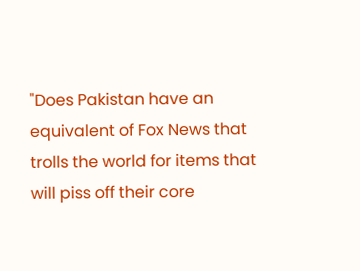"Does Pakistan have an equivalent of Fox News that trolls the world for items that will piss off their core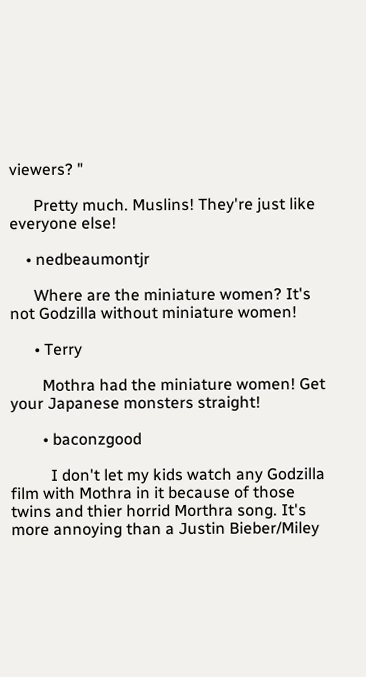viewers? "

      Pretty much. Muslins! They're just like everyone else!

    • nedbeaumontjr

      Where are the miniature women? It's not Godzilla without miniature women!

      • Terry

        Mothra had the miniature women! Get your Japanese monsters straight!

        • baconzgood

          I don't let my kids watch any Godzilla film with Mothra in it because of those twins and thier horrid Morthra song. It's more annoying than a Justin Bieber/Miley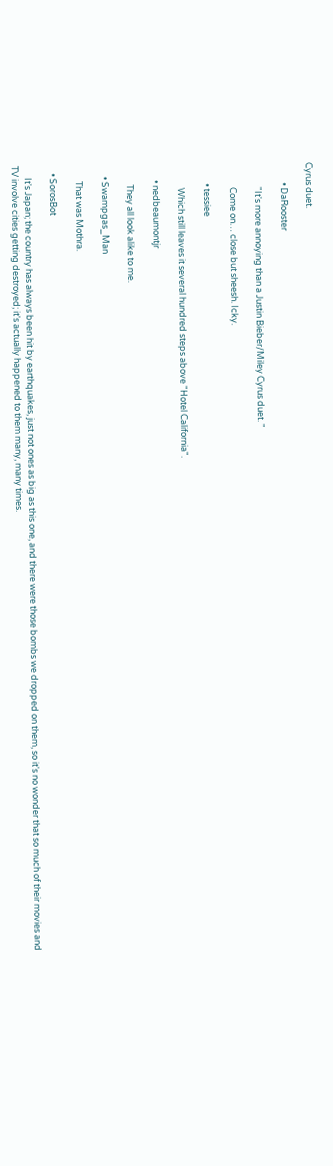Cyrus duet.

          • DaRooster

            "It's more annoying than a Justin Bieber/Miley Cyrus duet. "

            Come on… close but sheesh. Icky.

          • tessiee

            Which still leaves it several hundred steps above "Hotel California".

        • nedbeaumontjr

          They all look alike to me.

      • Swampgas_Man

        That was Mothra.

    • SorosBot

      It's Japan; the country has always been hit by earthquakes, just not ones as big as this one, and there were those bombs we dropped on them, so it's no wonder that so much of their movies and TV involve cities getting destroyed; it's actually happened to them many, many times.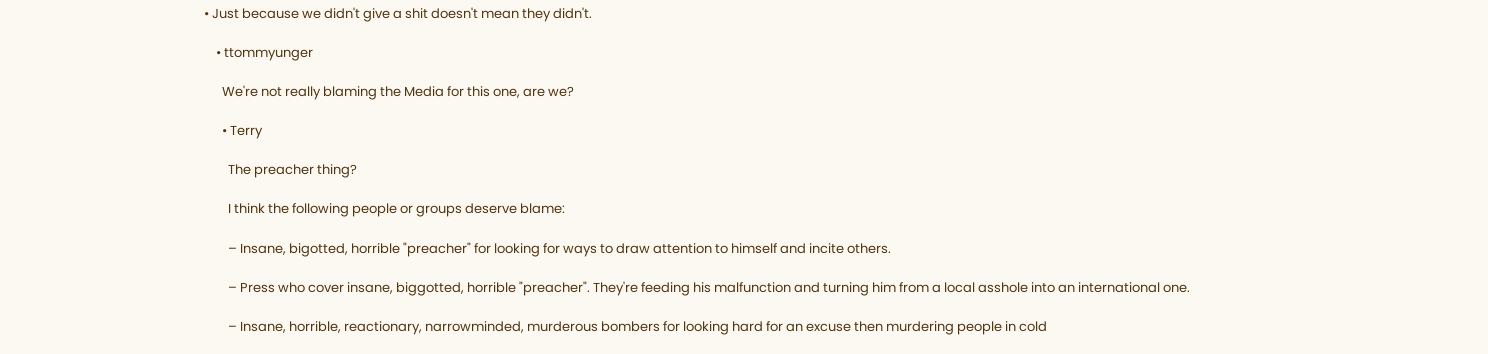• Just because we didn't give a shit doesn't mean they didn't.

    • ttommyunger

      We're not really blaming the Media for this one, are we?

      • Terry

        The preacher thing?

        I think the following people or groups deserve blame:

        – Insane, bigotted, horrible "preacher" for looking for ways to draw attention to himself and incite others.

        – Press who cover insane, biggotted, horrible "preacher". They're feeding his malfunction and turning him from a local asshole into an international one.

        – Insane, horrible, reactionary, narrowminded, murderous bombers for looking hard for an excuse then murdering people in cold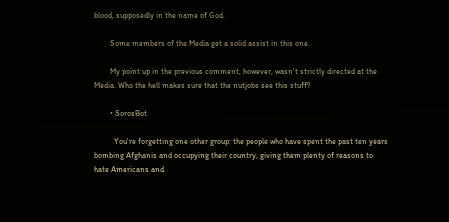blood, supposedly in the name of God.

        Some members of the Media get a solid assist in this one.

        My point up in the previous comment, however, wasn't strictly directed at the Media. Who the hell makes sure that the nutjobs see this stuff?

        • SorosBot

          You're forgetting one other group: the people who have spent the past ten years bombing Afghanis and occupying their country, giving them plenty of reasons to hate Americans and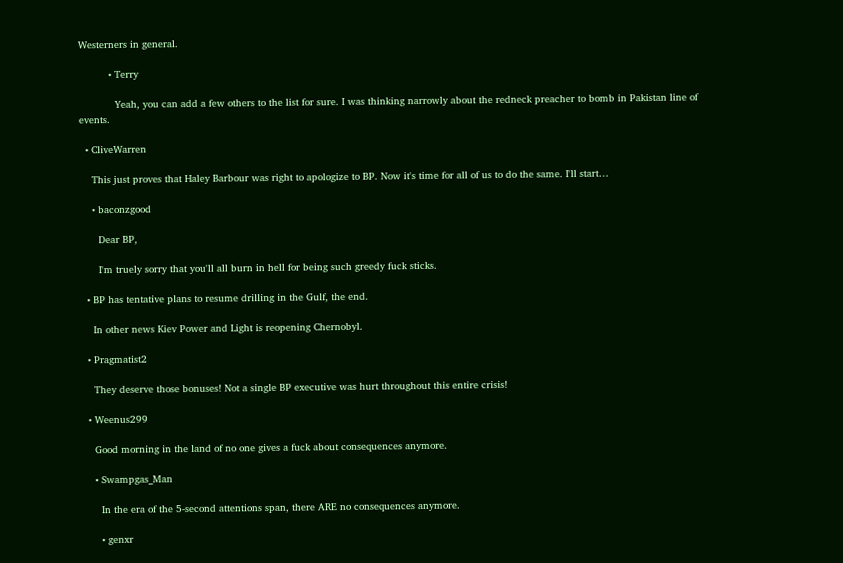Westerners in general.

          • Terry

            Yeah, you can add a few others to the list for sure. I was thinking narrowly about the redneck preacher to bomb in Pakistan line of events.

  • CliveWarren

    This just proves that Haley Barbour was right to apologize to BP. Now it's time for all of us to do the same. I'll start…

    • baconzgood

      Dear BP,

      I'm truely sorry that you'll all burn in hell for being such greedy fuck sticks.

  • BP has tentative plans to resume drilling in the Gulf, the end.

    In other news Kiev Power and Light is reopening Chernobyl.

  • Pragmatist2

    They deserve those bonuses! Not a single BP executive was hurt throughout this entire crisis!

  • Weenus299

    Good morning in the land of no one gives a fuck about consequences anymore.

    • Swampgas_Man

      In the era of the 5-second attentions span, there ARE no consequences anymore.

      • genxr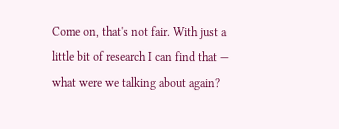Come on, that's not fair. With just a little bit of research I can find that — what were we talking about again?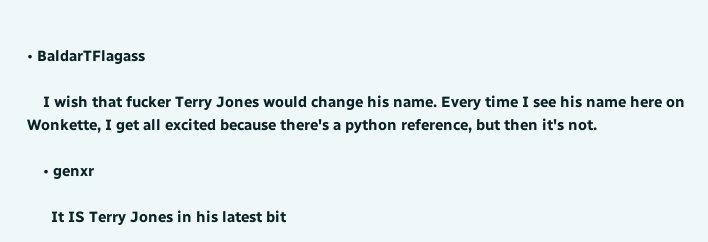• BaldarTFlagass

    I wish that fucker Terry Jones would change his name. Every time I see his name here on Wonkette, I get all excited because there's a python reference, but then it's not.

    • genxr

      It IS Terry Jones in his latest bit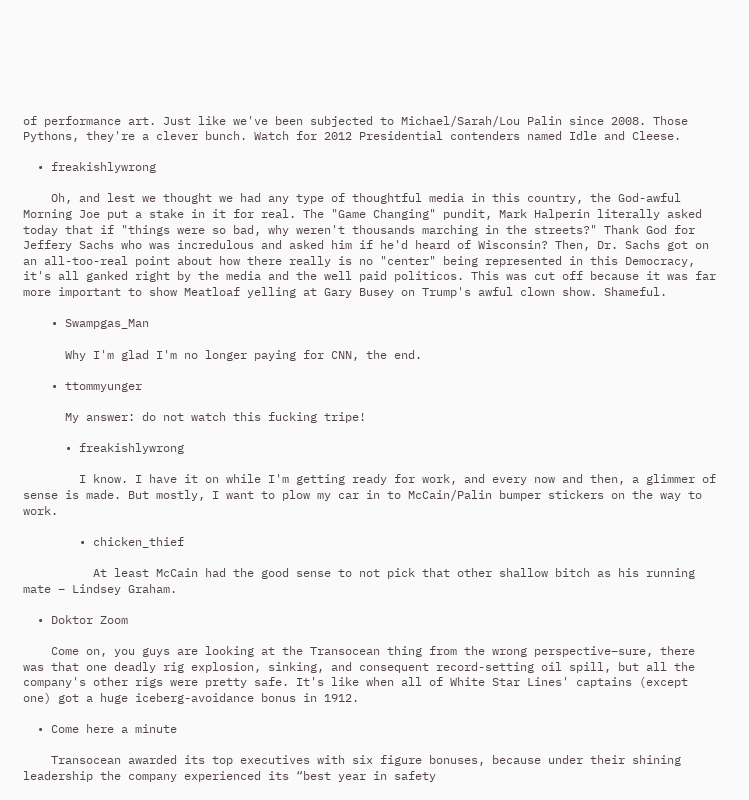of performance art. Just like we've been subjected to Michael/Sarah/Lou Palin since 2008. Those Pythons, they're a clever bunch. Watch for 2012 Presidential contenders named Idle and Cleese.

  • freakishlywrong

    Oh, and lest we thought we had any type of thoughtful media in this country, the God-awful Morning Joe put a stake in it for real. The "Game Changing" pundit, Mark Halperin literally asked today that if "things were so bad, why weren't thousands marching in the streets?" Thank God for Jeffery Sachs who was incredulous and asked him if he'd heard of Wisconsin? Then, Dr. Sachs got on an all-too-real point about how there really is no "center" being represented in this Democracy, it's all ganked right by the media and the well paid politicos. This was cut off because it was far more important to show Meatloaf yelling at Gary Busey on Trump's awful clown show. Shameful.

    • Swampgas_Man

      Why I'm glad I'm no longer paying for CNN, the end.

    • ttommyunger

      My answer: do not watch this fucking tripe!

      • freakishlywrong

        I know. I have it on while I'm getting ready for work, and every now and then, a glimmer of sense is made. But mostly, I want to plow my car in to McCain/Palin bumper stickers on the way to work.

        • chicken_thief

          At least McCain had the good sense to not pick that other shallow bitch as his running mate – Lindsey Graham.

  • Doktor Zoom

    Come on, you guys are looking at the Transocean thing from the wrong perspective–sure, there was that one deadly rig explosion, sinking, and consequent record-setting oil spill, but all the company's other rigs were pretty safe. It's like when all of White Star Lines' captains (except one) got a huge iceberg-avoidance bonus in 1912.

  • Come here a minute

    Transocean awarded its top executives with six figure bonuses, because under their shining leadership the company experienced its “best year in safety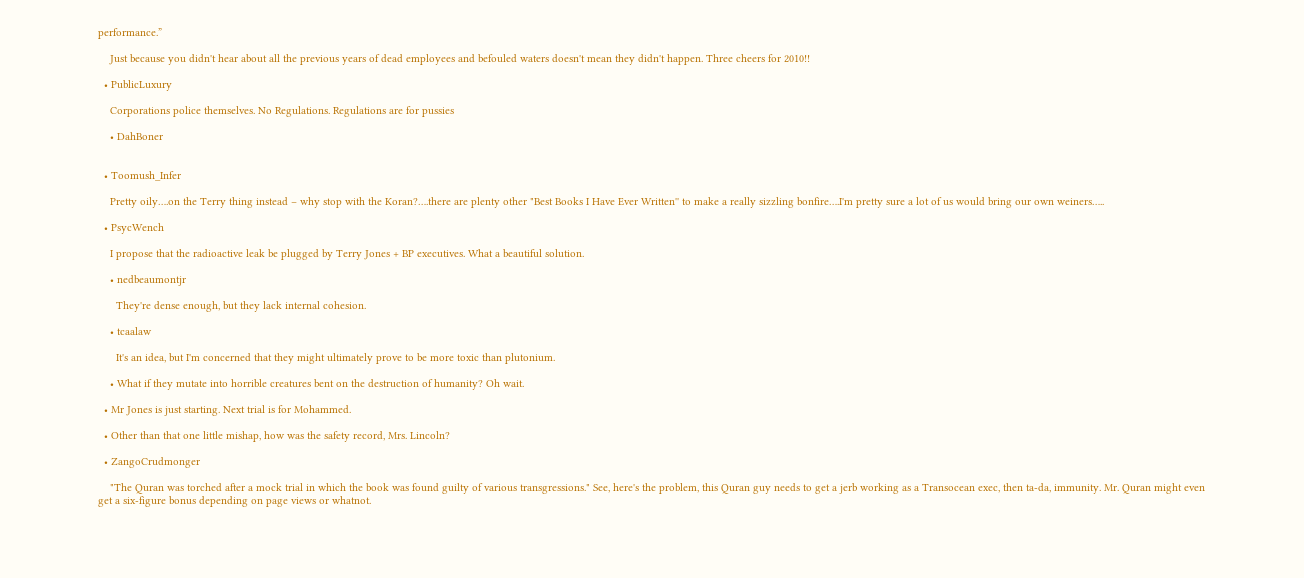performance.”

    Just because you didn't hear about all the previous years of dead employees and befouled waters doesn't mean they didn't happen. Three cheers for 2010!!

  • PublicLuxury

    Corporations police themselves. No Regulations. Regulations are for pussies

    • DahBoner


  • Toomush_Infer

    Pretty oily….on the Terry thing instead – why stop with the Koran?….there are plenty other "Best Books I Have Ever Written'' to make a really sizzling bonfire….I'm pretty sure a lot of us would bring our own weiners…..

  • PsycWench

    I propose that the radioactive leak be plugged by Terry Jones + BP executives. What a beautiful solution.

    • nedbeaumontjr

      They're dense enough, but they lack internal cohesion.

    • tcaalaw

      It's an idea, but I'm concerned that they might ultimately prove to be more toxic than plutonium.

    • What if they mutate into horrible creatures bent on the destruction of humanity? Oh wait.

  • Mr Jones is just starting. Next trial is for Mohammed.

  • Other than that one little mishap, how was the safety record, Mrs. Lincoln?

  • ZangoCrudmonger

    "The Quran was torched after a mock trial in which the book was found guilty of various transgressions." See, here's the problem, this Quran guy needs to get a jerb working as a Transocean exec, then ta-da, immunity. Mr. Quran might even get a six-figure bonus depending on page views or whatnot.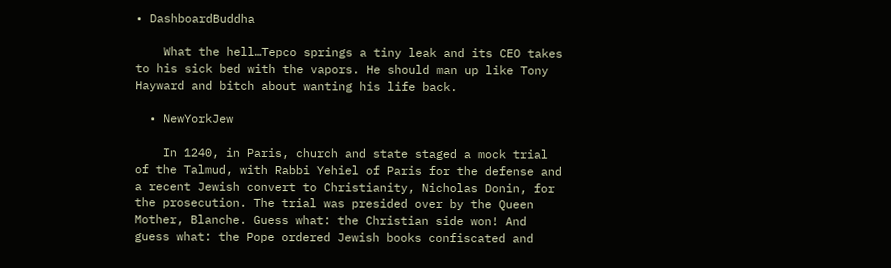• DashboardBuddha

    What the hell…Tepco springs a tiny leak and its CEO takes to his sick bed with the vapors. He should man up like Tony Hayward and bitch about wanting his life back.

  • NewYorkJew

    In 1240, in Paris, church and state staged a mock trial of the Talmud, with Rabbi Yehiel of Paris for the defense and a recent Jewish convert to Christianity, Nicholas Donin, for the prosecution. The trial was presided over by the Queen Mother, Blanche. Guess what: the Christian side won! And guess what: the Pope ordered Jewish books confiscated and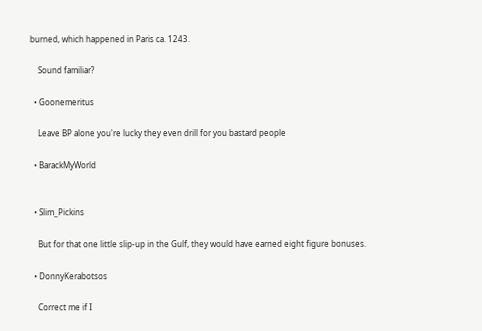burned, which happened in Paris ca. 1243.

    Sound familiar?

  • Goonemeritus

    Leave BP alone you're lucky they even drill for you bastard people

  • BarackMyWorld


  • Slim_Pickins

    But for that one little slip-up in the Gulf, they would have earned eight figure bonuses.

  • DonnyKerabotsos

    Correct me if I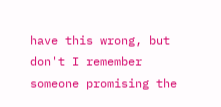have this wrong, but don't I remember someone promising the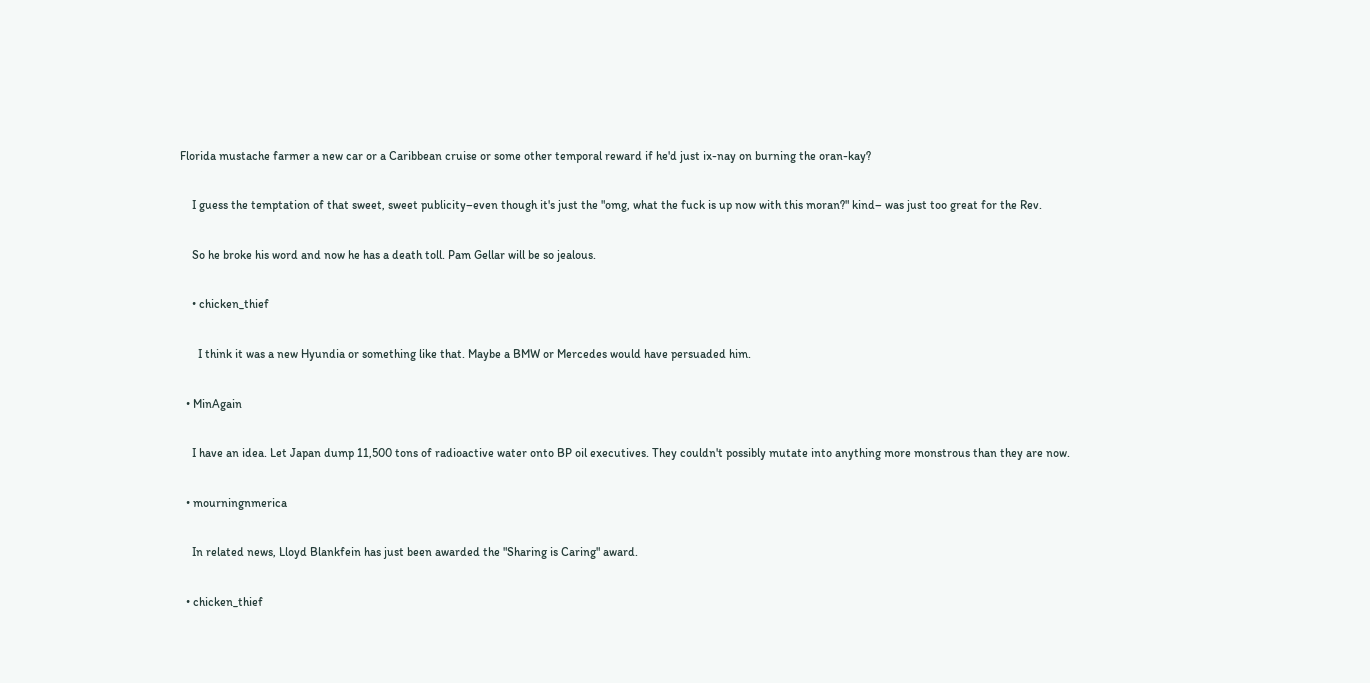Florida mustache farmer a new car or a Caribbean cruise or some other temporal reward if he'd just ix-nay on burning the oran-kay?

    I guess the temptation of that sweet, sweet publicity–even though it's just the "omg, what the fuck is up now with this moran?" kind– was just too great for the Rev.

    So he broke his word and now he has a death toll. Pam Gellar will be so jealous.

    • chicken_thief

      I think it was a new Hyundia or something like that. Maybe a BMW or Mercedes would have persuaded him.

  • MinAgain

    I have an idea. Let Japan dump 11,500 tons of radioactive water onto BP oil executives. They couldn't possibly mutate into anything more monstrous than they are now.

  • mourningnmerica

    In related news, Lloyd Blankfein has just been awarded the "Sharing is Caring" award.

  • chicken_thief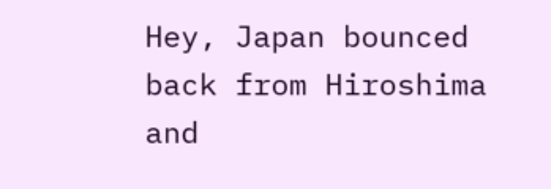Hey, Japan bounced back from Hiroshima and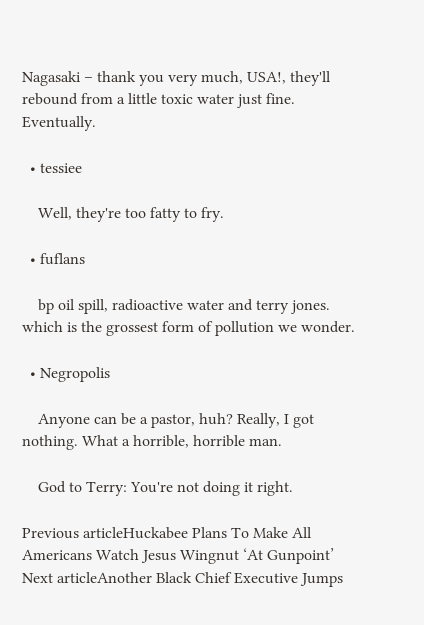Nagasaki – thank you very much, USA!, they'll rebound from a little toxic water just fine. Eventually.

  • tessiee

    Well, they're too fatty to fry.

  • fuflans

    bp oil spill, radioactive water and terry jones. which is the grossest form of pollution we wonder.

  • Negropolis

    Anyone can be a pastor, huh? Really, I got nothing. What a horrible, horrible man.

    God to Terry: You're not doing it right.

Previous articleHuckabee Plans To Make All Americans Watch Jesus Wingnut ‘At Gunpoint’
Next articleAnother Black Chief Executive Jumps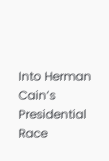Into Herman Cain’s Presidential Race